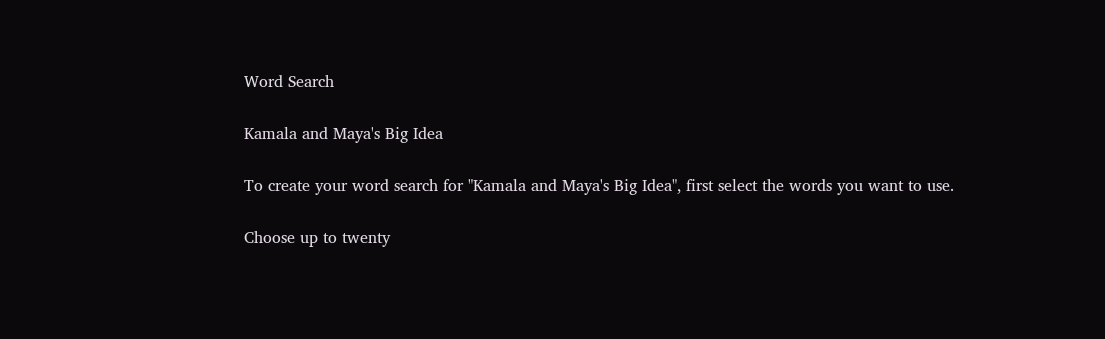Word Search

Kamala and Maya's Big Idea

To create your word search for "Kamala and Maya's Big Idea", first select the words you want to use.

Choose up to twenty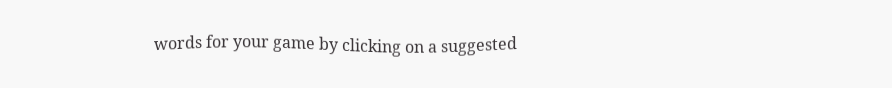words for your game by clicking on a suggested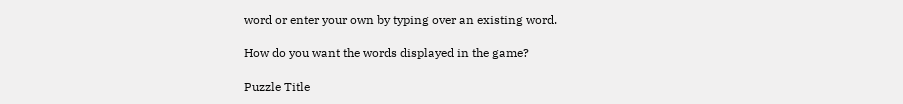word or enter your own by typing over an existing word.

How do you want the words displayed in the game?

Puzzle Title